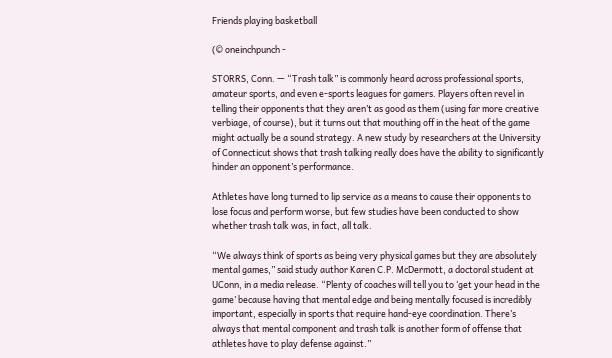Friends playing basketball

(© oneinchpunch -

STORRS, Conn. — “Trash talk” is commonly heard across professional sports, amateur sports, and even e-sports leagues for gamers. Players often revel in telling their opponents that they aren’t as good as them (using far more creative verbiage, of course), but it turns out that mouthing off in the heat of the game might actually be a sound strategy. A new study by researchers at the University of Connecticut shows that trash talking really does have the ability to significantly hinder an opponent’s performance.

Athletes have long turned to lip service as a means to cause their opponents to lose focus and perform worse, but few studies have been conducted to show whether trash talk was, in fact, all talk.

“We always think of sports as being very physical games but they are absolutely mental games,” said study author Karen C.P. McDermott, a doctoral student at UConn, in a media release. “Plenty of coaches will tell you to ‘get your head in the game’ because having that mental edge and being mentally focused is incredibly important, especially in sports that require hand-eye coordination. There’s always that mental component and trash talk is another form of offense that athletes have to play defense against.”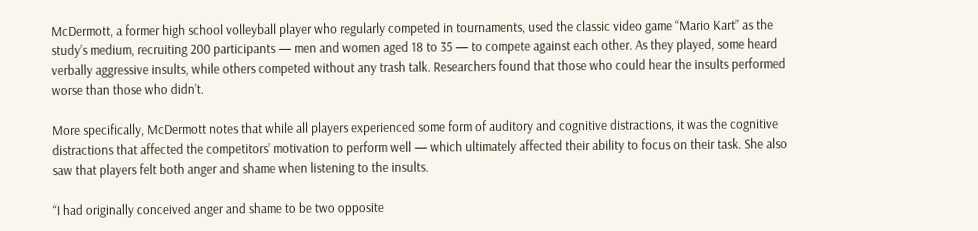McDermott, a former high school volleyball player who regularly competed in tournaments, used the classic video game “Mario Kart” as the study’s medium, recruiting 200 participants — men and women aged 18 to 35 — to compete against each other. As they played, some heard verbally aggressive insults, while others competed without any trash talk. Researchers found that those who could hear the insults performed worse than those who didn’t.

More specifically, McDermott notes that while all players experienced some form of auditory and cognitive distractions, it was the cognitive distractions that affected the competitors’ motivation to perform well — which ultimately affected their ability to focus on their task. She also saw that players felt both anger and shame when listening to the insults.

“I had originally conceived anger and shame to be two opposite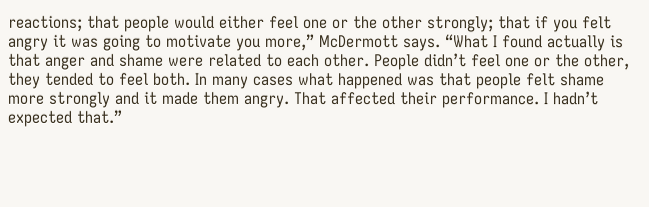reactions; that people would either feel one or the other strongly; that if you felt angry it was going to motivate you more,” McDermott says. “What I found actually is that anger and shame were related to each other. People didn’t feel one or the other, they tended to feel both. In many cases what happened was that people felt shame more strongly and it made them angry. That affected their performance. I hadn’t expected that.”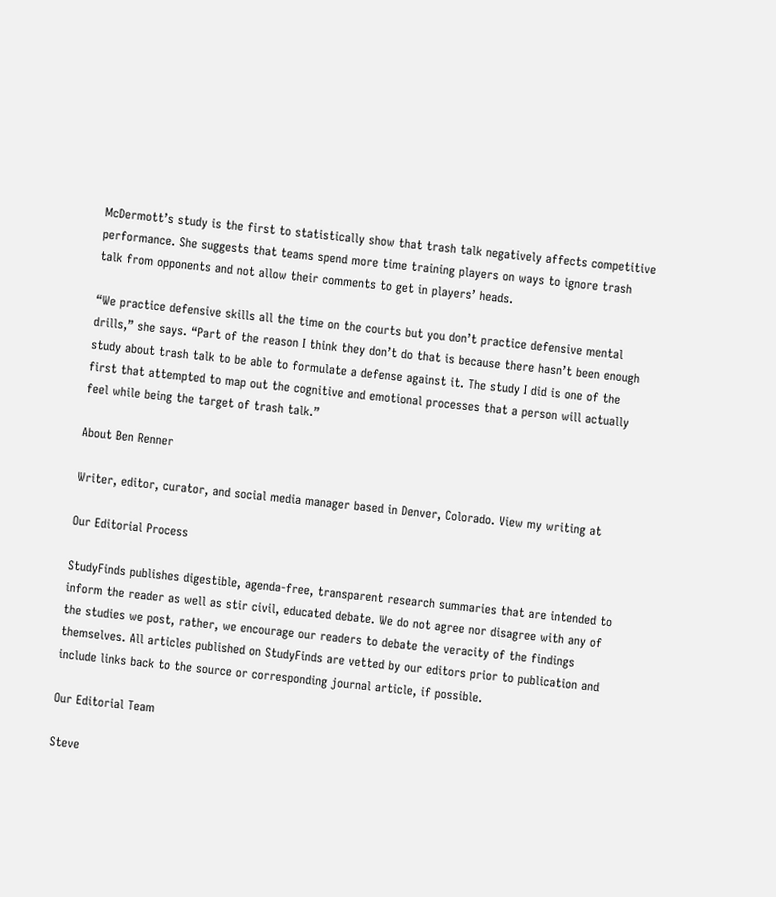McDermott’s study is the first to statistically show that trash talk negatively affects competitive performance. She suggests that teams spend more time training players on ways to ignore trash talk from opponents and not allow their comments to get in players’ heads.

“We practice defensive skills all the time on the courts but you don’t practice defensive mental drills,” she says. “Part of the reason I think they don’t do that is because there hasn’t been enough study about trash talk to be able to formulate a defense against it. The study I did is one of the first that attempted to map out the cognitive and emotional processes that a person will actually feel while being the target of trash talk.”

About Ben Renner

Writer, editor, curator, and social media manager based in Denver, Colorado. View my writing at

Our Editorial Process

StudyFinds publishes digestible, agenda-free, transparent research summaries that are intended to inform the reader as well as stir civil, educated debate. We do not agree nor disagree with any of the studies we post, rather, we encourage our readers to debate the veracity of the findings themselves. All articles published on StudyFinds are vetted by our editors prior to publication and include links back to the source or corresponding journal article, if possible.

Our Editorial Team

Steve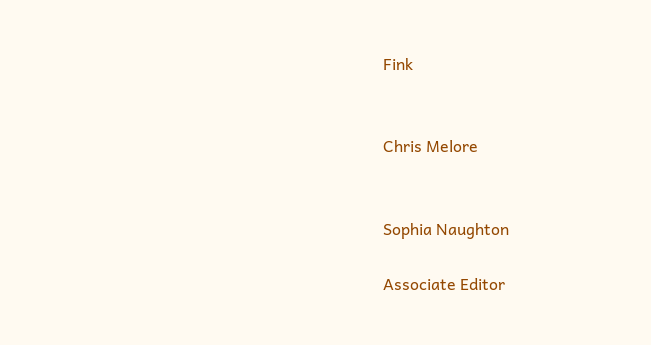Fink


Chris Melore


Sophia Naughton

Associate Editor